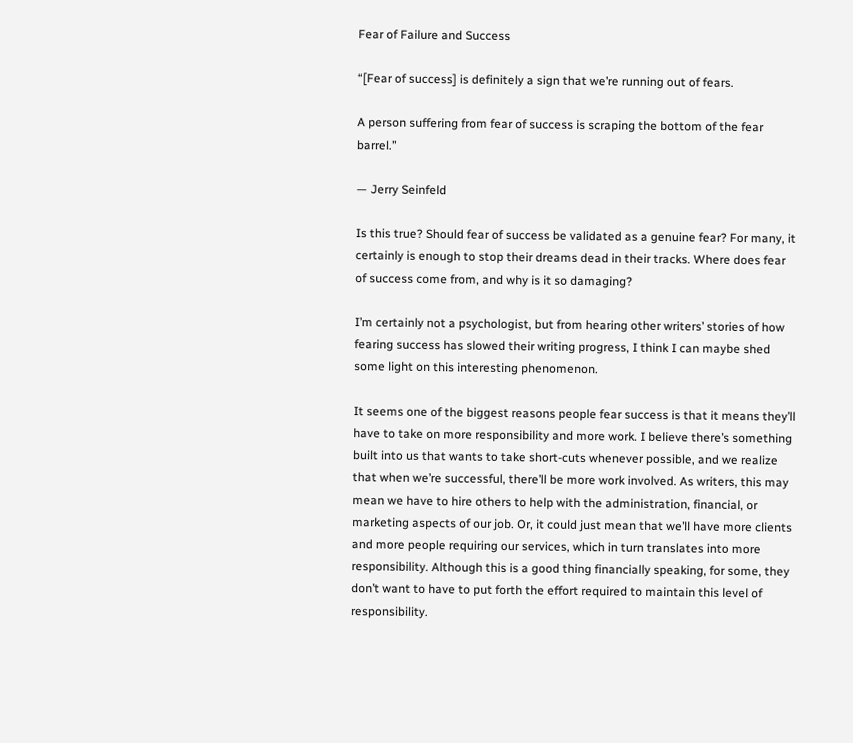Fear of Failure and Success

“[Fear of success] is definitely a sign that we’re running out of fears.

A person suffering from fear of success is scraping the bottom of the fear barrel.”

— Jerry Seinfeld

Is this true? Should fear of success be validated as a genuine fear? For many, it certainly is enough to stop their dreams dead in their tracks. Where does fear of success come from, and why is it so damaging?

I’m certainly not a psychologist, but from hearing other writers’ stories of how fearing success has slowed their writing progress, I think I can maybe shed some light on this interesting phenomenon.

It seems one of the biggest reasons people fear success is that it means they’ll have to take on more responsibility and more work. I believe there’s something built into us that wants to take short-cuts whenever possible, and we realize that when we’re successful, there’ll be more work involved. As writers, this may mean we have to hire others to help with the administration, financial, or marketing aspects of our job. Or, it could just mean that we’ll have more clients and more people requiring our services, which in turn translates into more responsibility. Although this is a good thing financially speaking, for some, they don’t want to have to put forth the effort required to maintain this level of responsibility.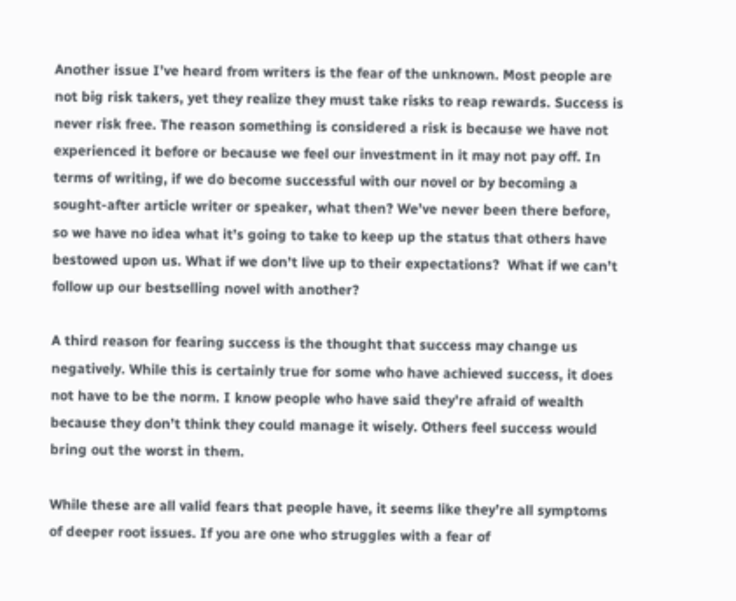Another issue I’ve heard from writers is the fear of the unknown. Most people are not big risk takers, yet they realize they must take risks to reap rewards. Success is never risk free. The reason something is considered a risk is because we have not experienced it before or because we feel our investment in it may not pay off. In terms of writing, if we do become successful with our novel or by becoming a sought-after article writer or speaker, what then? We’ve never been there before, so we have no idea what it’s going to take to keep up the status that others have bestowed upon us. What if we don’t live up to their expectations?  What if we can’t follow up our bestselling novel with another?

A third reason for fearing success is the thought that success may change us negatively. While this is certainly true for some who have achieved success, it does not have to be the norm. I know people who have said they’re afraid of wealth because they don’t think they could manage it wisely. Others feel success would bring out the worst in them.

While these are all valid fears that people have, it seems like they’re all symptoms of deeper root issues. If you are one who struggles with a fear of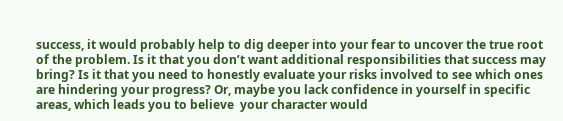success, it would probably help to dig deeper into your fear to uncover the true root of the problem. Is it that you don’t want additional responsibilities that success may bring? Is it that you need to honestly evaluate your risks involved to see which ones are hindering your progress? Or, maybe you lack confidence in yourself in specific areas, which leads you to believe  your character would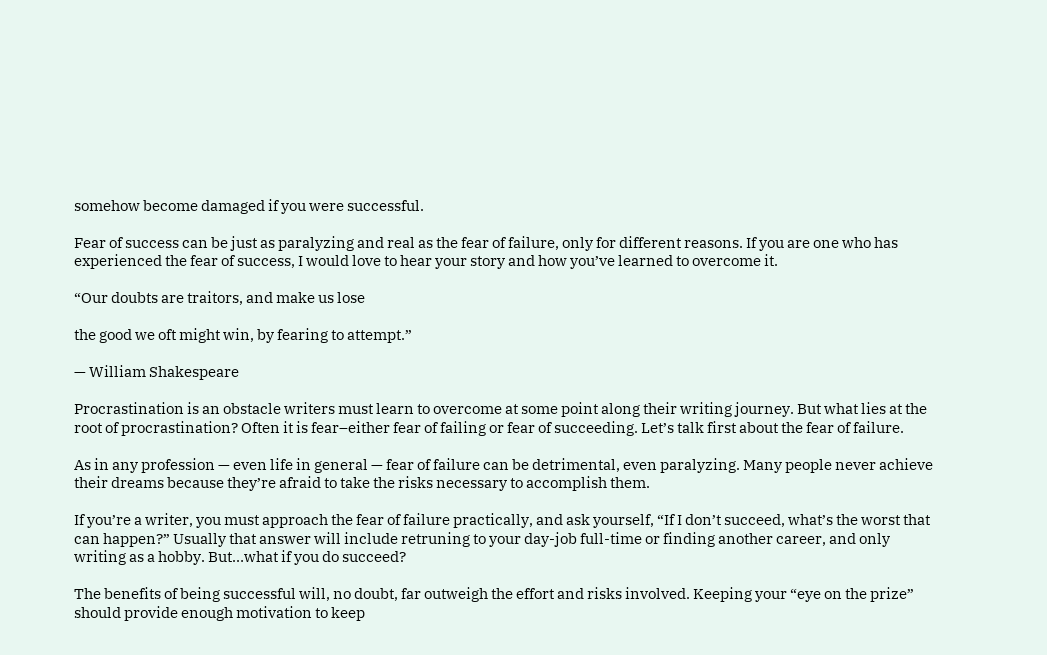somehow become damaged if you were successful.

Fear of success can be just as paralyzing and real as the fear of failure, only for different reasons. If you are one who has experienced the fear of success, I would love to hear your story and how you’ve learned to overcome it.

“Our doubts are traitors, and make us lose

the good we oft might win, by fearing to attempt.”

— William Shakespeare

Procrastination is an obstacle writers must learn to overcome at some point along their writing journey. But what lies at the root of procrastination? Often it is fear–either fear of failing or fear of succeeding. Let’s talk first about the fear of failure.

As in any profession — even life in general — fear of failure can be detrimental, even paralyzing. Many people never achieve their dreams because they’re afraid to take the risks necessary to accomplish them.

If you’re a writer, you must approach the fear of failure practically, and ask yourself, “If I don’t succeed, what’s the worst that can happen?” Usually that answer will include retruning to your day-job full-time or finding another career, and only writing as a hobby. But…what if you do succeed?

The benefits of being successful will, no doubt, far outweigh the effort and risks involved. Keeping your “eye on the prize” should provide enough motivation to keep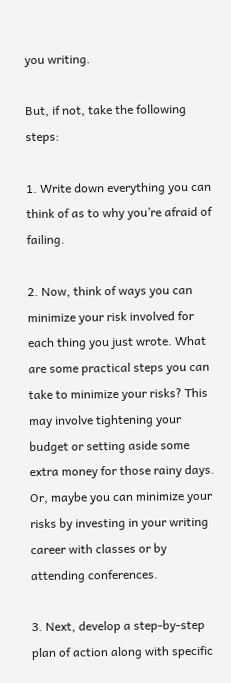you writing.

But, if not, take the following steps:

1. Write down everything you can think of as to why you’re afraid of failing.

2. Now, think of ways you can minimize your risk involved for each thing you just wrote. What are some practical steps you can take to minimize your risks? This may involve tightening your budget or setting aside some extra money for those rainy days. Or, maybe you can minimize your risks by investing in your writing career with classes or by attending conferences.

3. Next, develop a step-by-step plan of action along with specific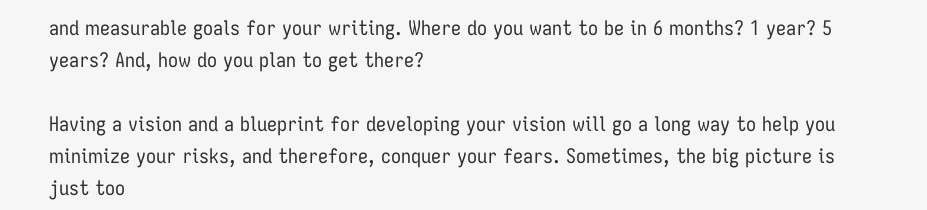and measurable goals for your writing. Where do you want to be in 6 months? 1 year? 5 years? And, how do you plan to get there?

Having a vision and a blueprint for developing your vision will go a long way to help you minimize your risks, and therefore, conquer your fears. Sometimes, the big picture is just too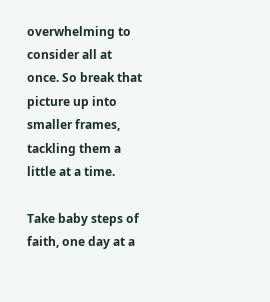overwhelming to consider all at once. So break that picture up into smaller frames, tackling them a little at a time.

Take baby steps of faith, one day at a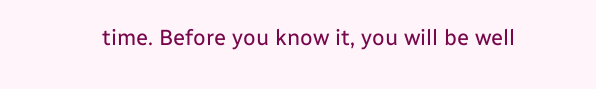time. Before you know it, you will be well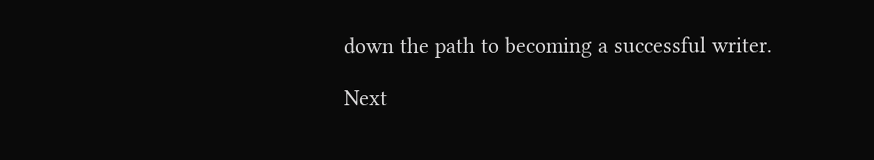down the path to becoming a successful writer.

Next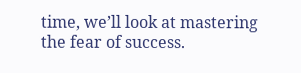time, we’ll look at mastering the fear of success.